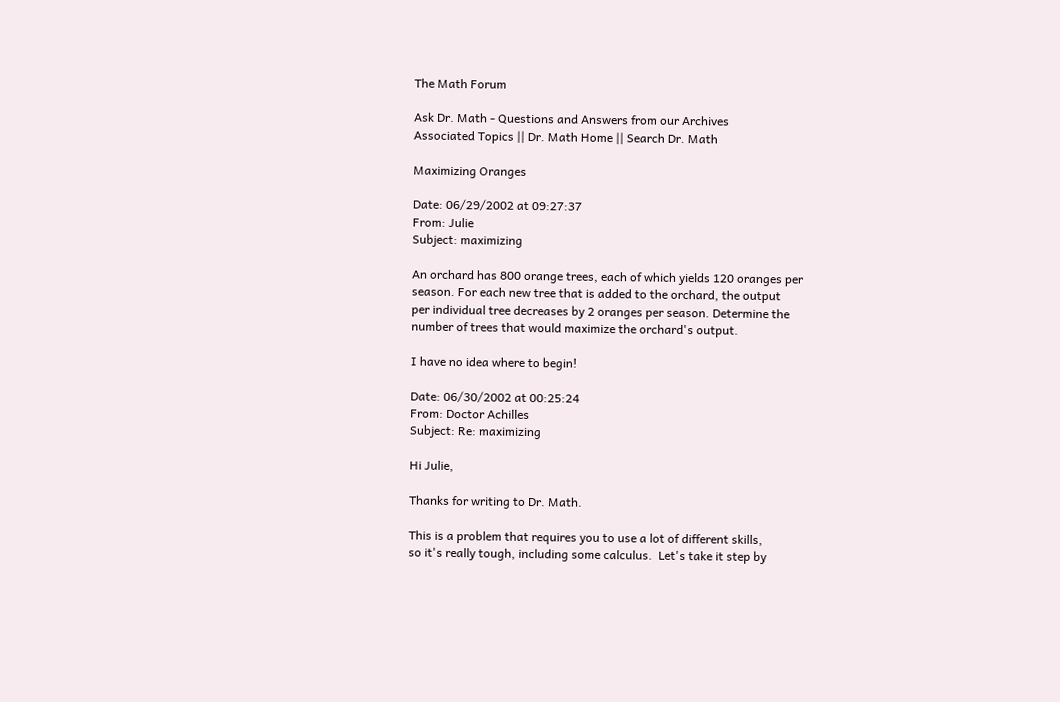The Math Forum

Ask Dr. Math - Questions and Answers from our Archives
Associated Topics || Dr. Math Home || Search Dr. Math

Maximizing Oranges

Date: 06/29/2002 at 09:27:37
From: Julie
Subject: maximizing

An orchard has 800 orange trees, each of which yields 120 oranges per
season. For each new tree that is added to the orchard, the output
per individual tree decreases by 2 oranges per season. Determine the
number of trees that would maximize the orchard's output.

I have no idea where to begin!

Date: 06/30/2002 at 00:25:24
From: Doctor Achilles
Subject: Re: maximizing

Hi Julie,

Thanks for writing to Dr. Math.

This is a problem that requires you to use a lot of different skills,
so it's really tough, including some calculus.  Let's take it step by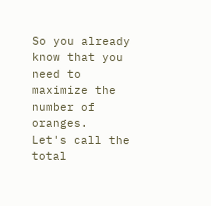So you already know that you need to maximize the number of oranges.
Let's call the total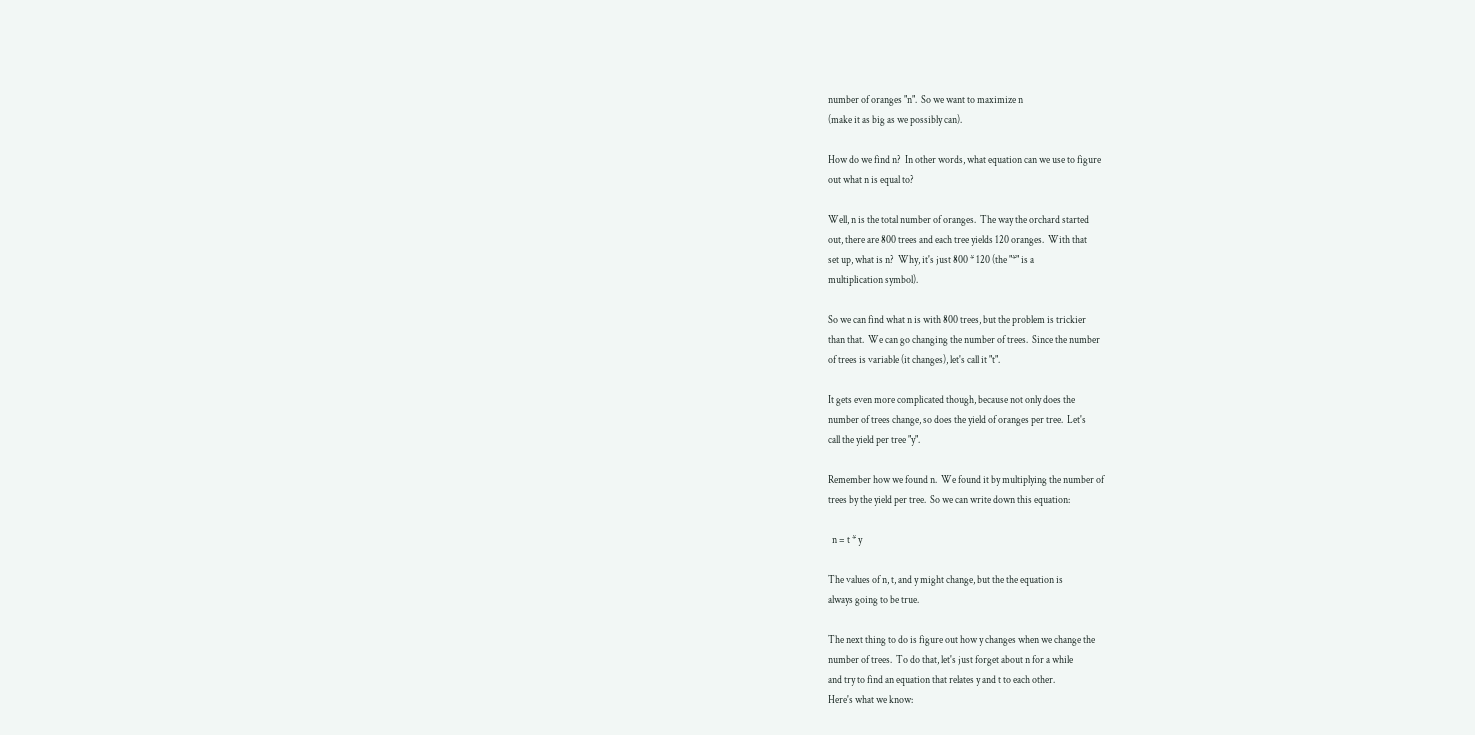number of oranges "n".  So we want to maximize n
(make it as big as we possibly can).

How do we find n?  In other words, what equation can we use to figure
out what n is equal to?

Well, n is the total number of oranges.  The way the orchard started
out, there are 800 trees and each tree yields 120 oranges.  With that
set up, what is n?  Why, it's just 800 * 120 (the "*" is a
multiplication symbol).

So we can find what n is with 800 trees, but the problem is trickier
than that.  We can go changing the number of trees.  Since the number
of trees is variable (it changes), let's call it "t".

It gets even more complicated though, because not only does the
number of trees change, so does the yield of oranges per tree.  Let's
call the yield per tree "y".

Remember how we found n.  We found it by multiplying the number of
trees by the yield per tree.  So we can write down this equation:

  n = t * y

The values of n, t, and y might change, but the the equation is
always going to be true.

The next thing to do is figure out how y changes when we change the
number of trees.  To do that, let's just forget about n for a while
and try to find an equation that relates y and t to each other.
Here's what we know: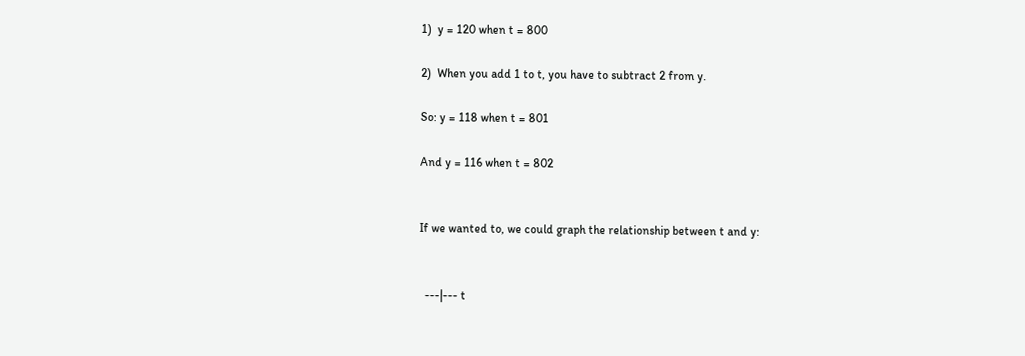1)  y = 120 when t = 800

2)  When you add 1 to t, you have to subtract 2 from y.

So: y = 118 when t = 801

And y = 116 when t = 802


If we wanted to, we could graph the relationship between t and y:


  ---|--- t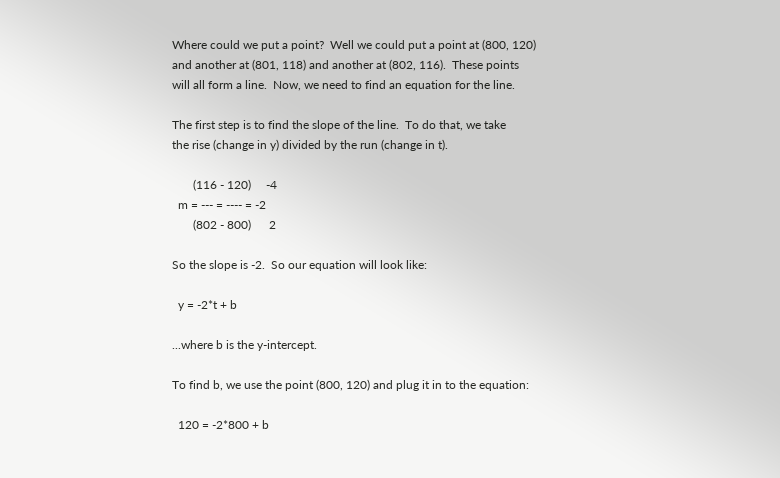Where could we put a point?  Well we could put a point at (800, 120)
and another at (801, 118) and another at (802, 116).  These points
will all form a line.  Now, we need to find an equation for the line.

The first step is to find the slope of the line.  To do that, we take
the rise (change in y) divided by the run (change in t).

       (116 - 120)     -4
  m = --- = ---- = -2
       (802 - 800)      2

So the slope is -2.  So our equation will look like:

  y = -2*t + b

...where b is the y-intercept.

To find b, we use the point (800, 120) and plug it in to the equation:

  120 = -2*800 + b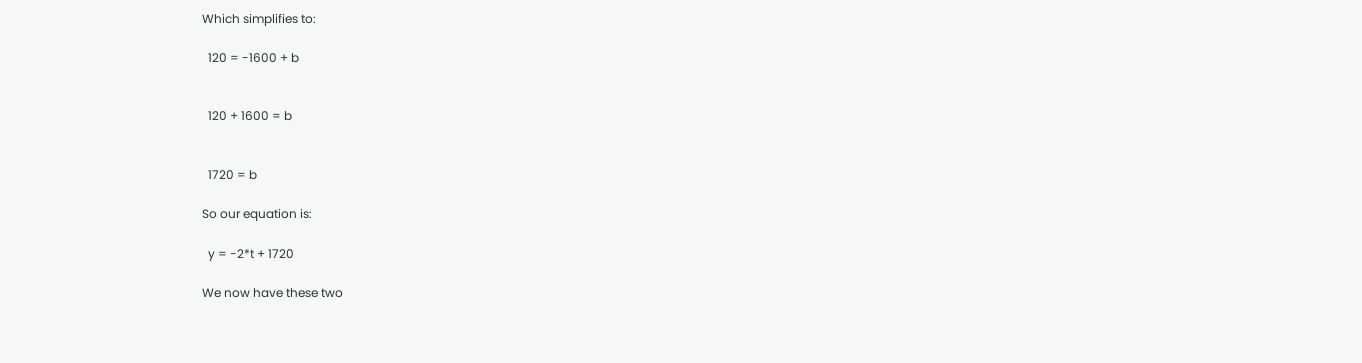Which simplifies to:

  120 = -1600 + b


  120 + 1600 = b


  1720 = b

So our equation is:

  y = -2*t + 1720

We now have these two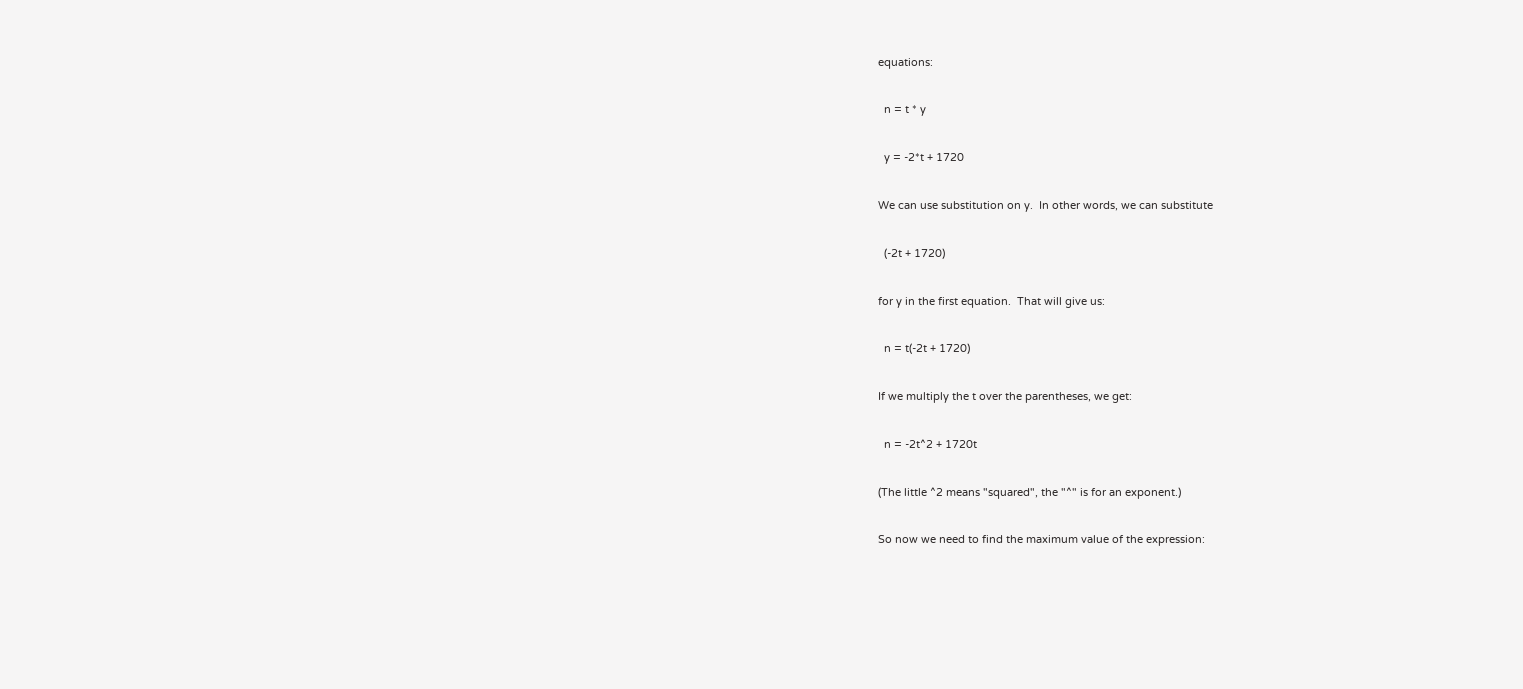equations:

  n = t * y

  y = -2*t + 1720

We can use substitution on y.  In other words, we can substitute

  (-2t + 1720)

for y in the first equation.  That will give us:

  n = t(-2t + 1720)

If we multiply the t over the parentheses, we get:

  n = -2t^2 + 1720t

(The little ^2 means "squared", the "^" is for an exponent.)

So now we need to find the maximum value of the expression: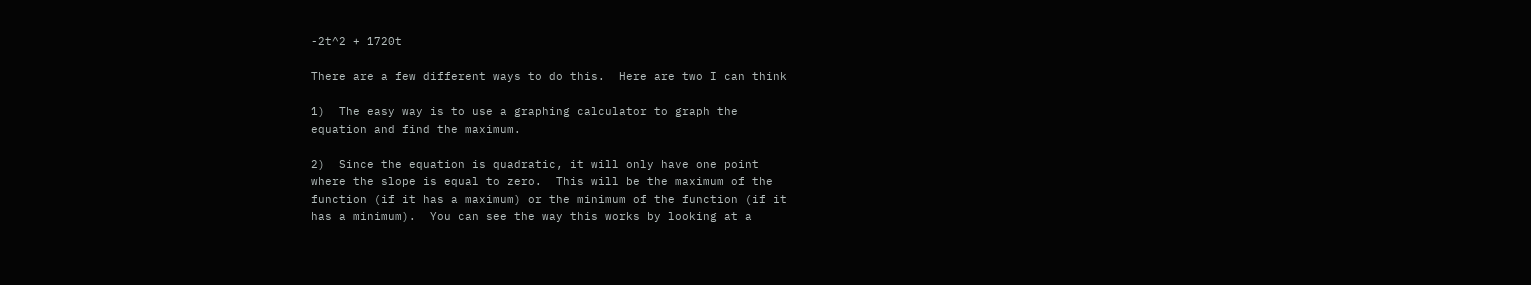-2t^2 + 1720t

There are a few different ways to do this.  Here are two I can think

1)  The easy way is to use a graphing calculator to graph the
equation and find the maximum.

2)  Since the equation is quadratic, it will only have one point
where the slope is equal to zero.  This will be the maximum of the
function (if it has a maximum) or the minimum of the function (if it
has a minimum).  You can see the way this works by looking at a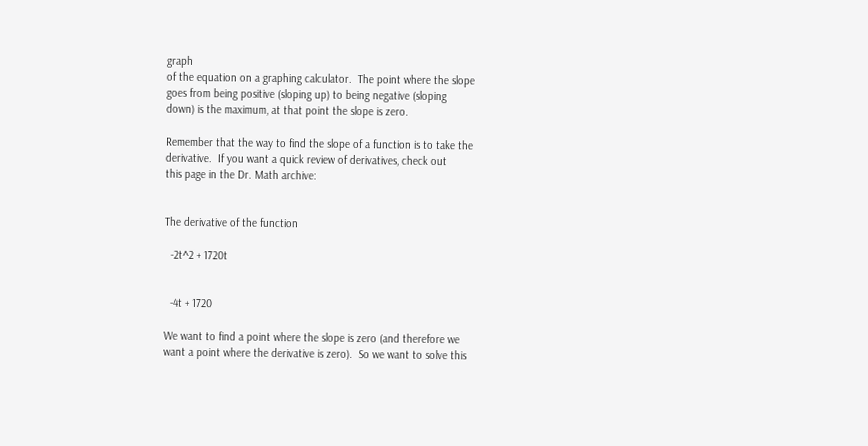graph
of the equation on a graphing calculator.  The point where the slope
goes from being positive (sloping up) to being negative (sloping
down) is the maximum, at that point the slope is zero.

Remember that the way to find the slope of a function is to take the
derivative.  If you want a quick review of derivatives, check out
this page in the Dr. Math archive:


The derivative of the function

  -2t^2 + 1720t


  -4t + 1720

We want to find a point where the slope is zero (and therefore we
want a point where the derivative is zero).  So we want to solve this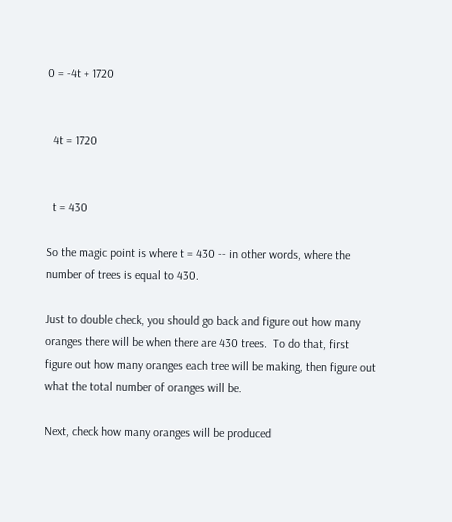0 = -4t + 1720


  4t = 1720


  t = 430

So the magic point is where t = 430 -- in other words, where the
number of trees is equal to 430.

Just to double check, you should go back and figure out how many
oranges there will be when there are 430 trees.  To do that, first
figure out how many oranges each tree will be making, then figure out
what the total number of oranges will be.

Next, check how many oranges will be produced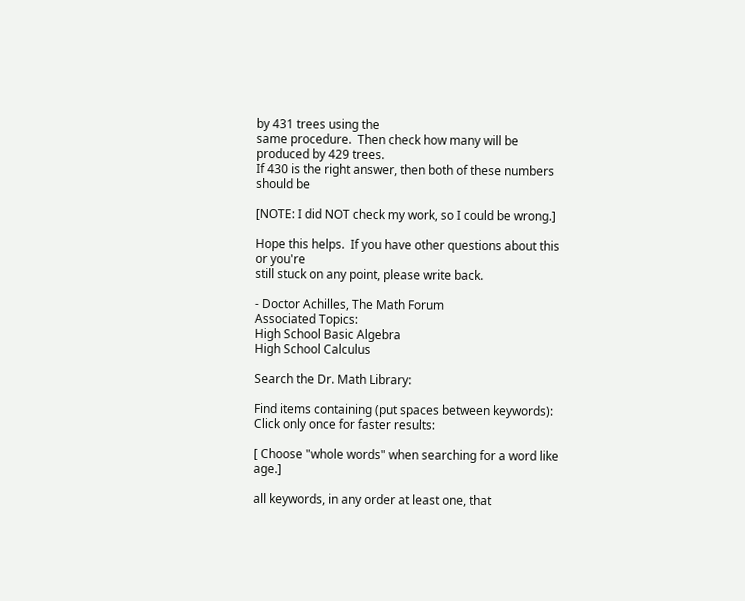by 431 trees using the
same procedure.  Then check how many will be produced by 429 trees.
If 430 is the right answer, then both of these numbers should be

[NOTE: I did NOT check my work, so I could be wrong.]

Hope this helps.  If you have other questions about this or you're
still stuck on any point, please write back.

- Doctor Achilles, The Math Forum
Associated Topics:
High School Basic Algebra
High School Calculus

Search the Dr. Math Library:

Find items containing (put spaces between keywords):
Click only once for faster results:

[ Choose "whole words" when searching for a word like age.]

all keywords, in any order at least one, that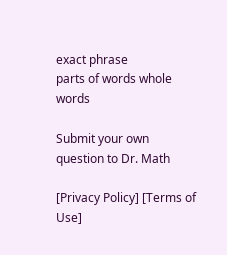exact phrase
parts of words whole words

Submit your own question to Dr. Math

[Privacy Policy] [Terms of Use]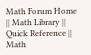Math Forum Home || Math Library || Quick Reference || Math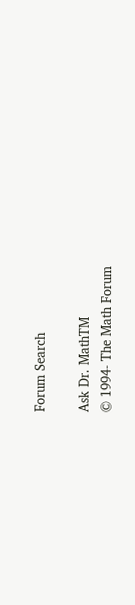Forum Search

Ask Dr. MathTM
© 1994- The Math Forum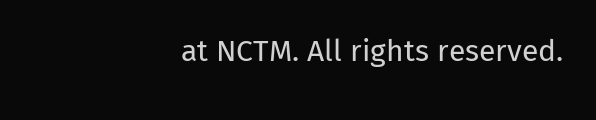at NCTM. All rights reserved.